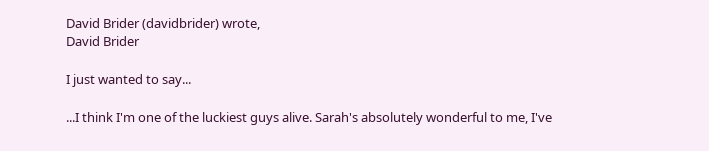David Brider (davidbrider) wrote,
David Brider

I just wanted to say...

...I think I'm one of the luckiest guys alive. Sarah's absolutely wonderful to me, I've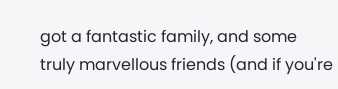got a fantastic family, and some truly marvellous friends (and if you're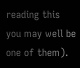reading this you may well be one of them).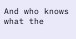And who knows what the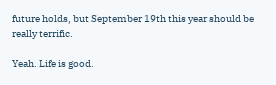future holds, but September 19th this year should be really terrific.

Yeah. Life is good.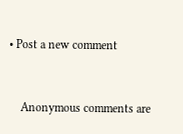• Post a new comment


    Anonymous comments are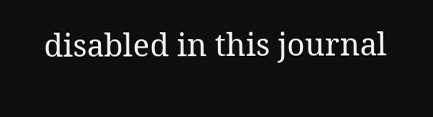disabled in this journal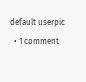default userpic
  • 1 comment